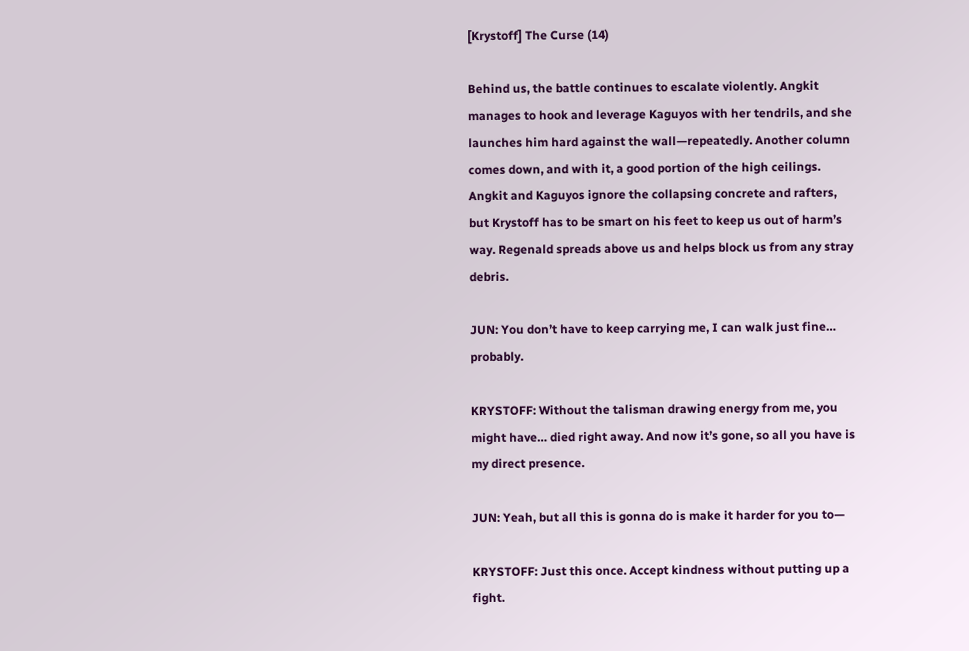[Krystoff] The Curse (14)

Behind us, the battle continues to escalate violently. Angkit manages to hook and leverage Kaguyos with her tendrils, and she launches him hard against the wall—repeatedly. Another column comes down, and with it, a good portion of the high ceilings. Angkit and Kaguyos ignore the collapsing concrete and rafters, but Krystoff has to be smart on his feet to keep us out of harm’s way. Regenald spreads above us and helps block us from any stray debris.

JUN: You don’t have to keep carrying me, I can walk just fine… probably.

KRYSTOFF: Without the talisman drawing energy from me, you might have… died right away. And now it’s gone, so all you have is my direct presence.

JUN: Yeah, but all this is gonna do is make it harder for you to—

KRYSTOFF: Just this once. Accept kindness without putting up a fight.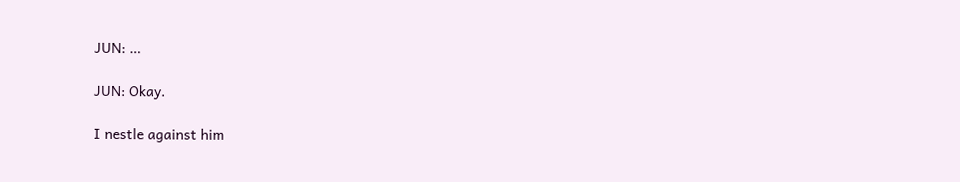JUN: …

JUN: Okay.

I nestle against him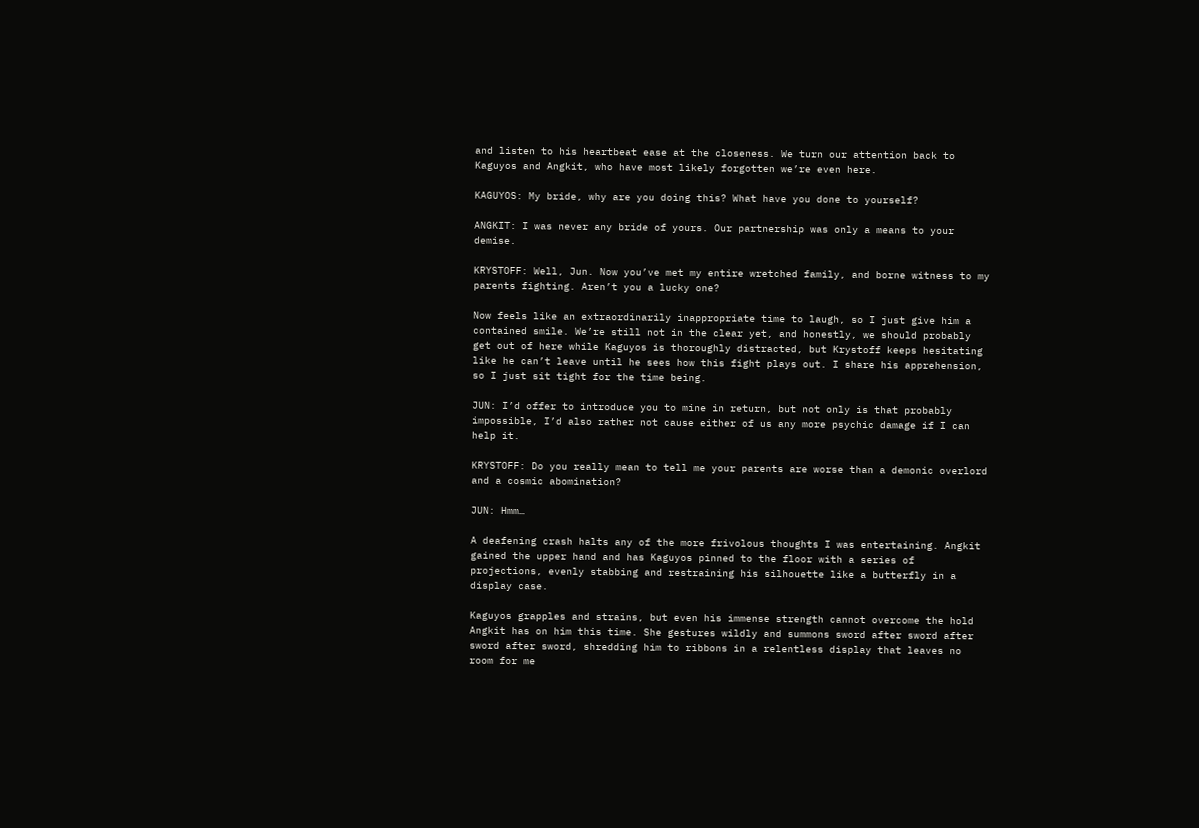and listen to his heartbeat ease at the closeness. We turn our attention back to Kaguyos and Angkit, who have most likely forgotten we’re even here.

KAGUYOS: My bride, why are you doing this? What have you done to yourself?

ANGKIT: I was never any bride of yours. Our partnership was only a means to your demise.

KRYSTOFF: Well, Jun. Now you’ve met my entire wretched family, and borne witness to my parents fighting. Aren’t you a lucky one?

Now feels like an extraordinarily inappropriate time to laugh, so I just give him a contained smile. We’re still not in the clear yet, and honestly, we should probably get out of here while Kaguyos is thoroughly distracted, but Krystoff keeps hesitating like he can’t leave until he sees how this fight plays out. I share his apprehension, so I just sit tight for the time being.

JUN: I’d offer to introduce you to mine in return, but not only is that probably impossible, I’d also rather not cause either of us any more psychic damage if I can help it.

KRYSTOFF: Do you really mean to tell me your parents are worse than a demonic overlord and a cosmic abomination?

JUN: Hmm…

A deafening crash halts any of the more frivolous thoughts I was entertaining. Angkit gained the upper hand and has Kaguyos pinned to the floor with a series of projections, evenly stabbing and restraining his silhouette like a butterfly in a display case.

Kaguyos grapples and strains, but even his immense strength cannot overcome the hold Angkit has on him this time. She gestures wildly and summons sword after sword after sword after sword, shredding him to ribbons in a relentless display that leaves no room for me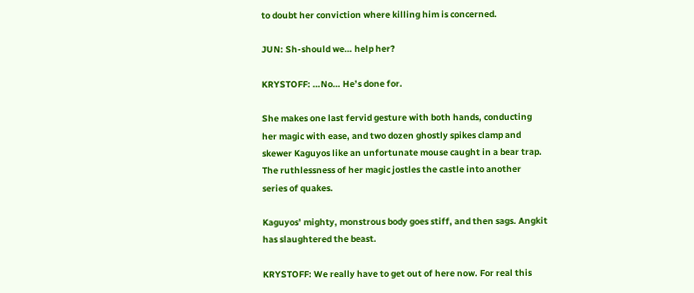to doubt her conviction where killing him is concerned.

JUN: Sh-should we… help her?

KRYSTOFF: …No… He’s done for.

She makes one last fervid gesture with both hands, conducting her magic with ease, and two dozen ghostly spikes clamp and skewer Kaguyos like an unfortunate mouse caught in a bear trap. The ruthlessness of her magic jostles the castle into another series of quakes.

Kaguyos’ mighty, monstrous body goes stiff, and then sags. Angkit has slaughtered the beast.

KRYSTOFF: We really have to get out of here now. For real this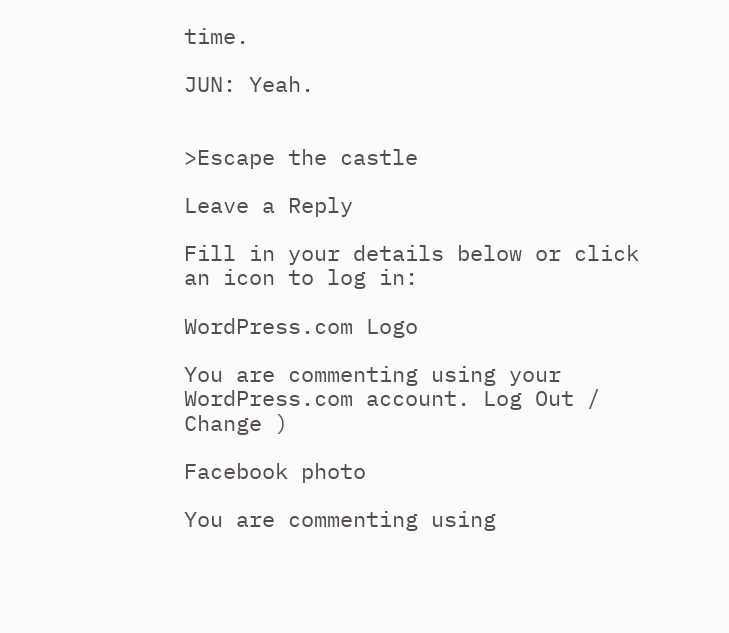time.

JUN: Yeah.


>Escape the castle

Leave a Reply

Fill in your details below or click an icon to log in:

WordPress.com Logo

You are commenting using your WordPress.com account. Log Out /  Change )

Facebook photo

You are commenting using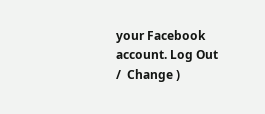your Facebook account. Log Out /  Change )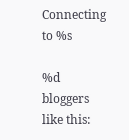Connecting to %s

%d bloggers like this: